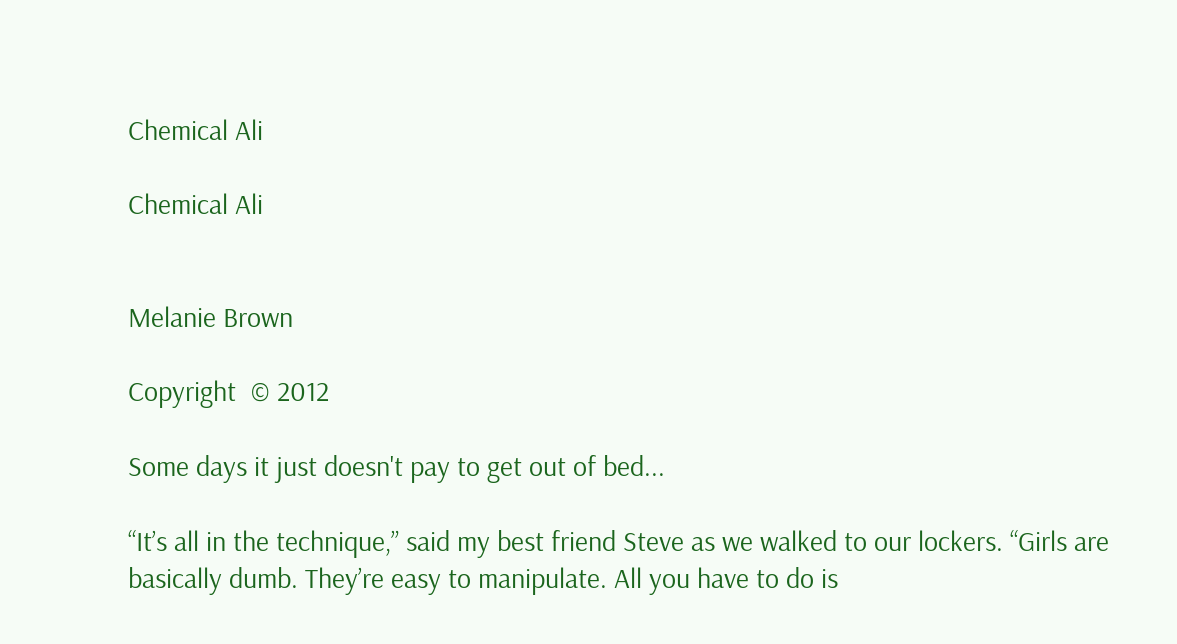Chemical Ali

Chemical Ali


Melanie Brown

Copyright  © 2012

Some days it just doesn't pay to get out of bed...

“It’s all in the technique,” said my best friend Steve as we walked to our lockers. “Girls are basically dumb. They’re easy to manipulate. All you have to do is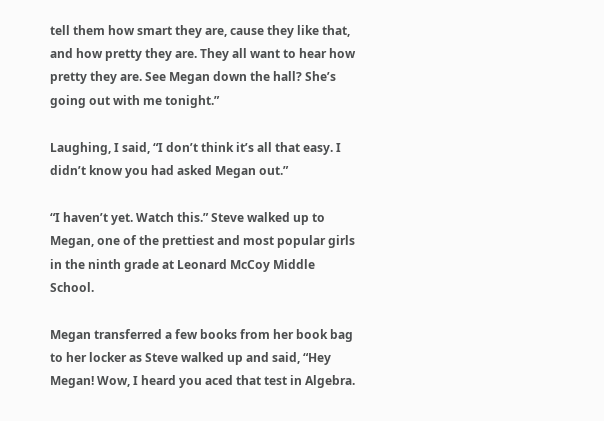tell them how smart they are, cause they like that, and how pretty they are. They all want to hear how pretty they are. See Megan down the hall? She’s going out with me tonight.”

Laughing, I said, “I don’t think it’s all that easy. I didn’t know you had asked Megan out.”

“I haven’t yet. Watch this.” Steve walked up to Megan, one of the prettiest and most popular girls in the ninth grade at Leonard McCoy Middle School.

Megan transferred a few books from her book bag to her locker as Steve walked up and said, “Hey Megan! Wow, I heard you aced that test in Algebra.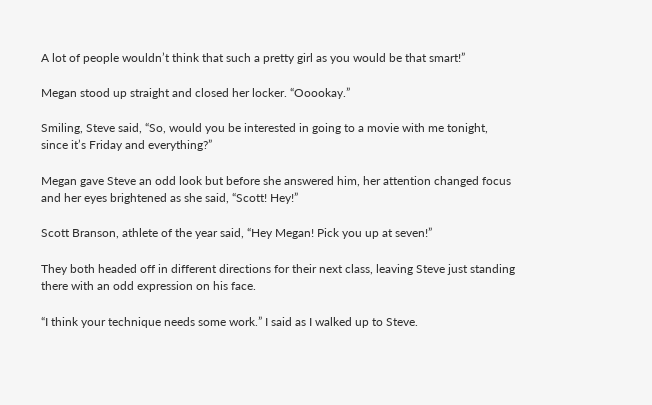A lot of people wouldn’t think that such a pretty girl as you would be that smart!”

Megan stood up straight and closed her locker. “Ooookay.”

Smiling, Steve said, “So, would you be interested in going to a movie with me tonight, since it’s Friday and everything?”

Megan gave Steve an odd look but before she answered him, her attention changed focus and her eyes brightened as she said, “Scott! Hey!”

Scott Branson, athlete of the year said, “Hey Megan! Pick you up at seven!”

They both headed off in different directions for their next class, leaving Steve just standing there with an odd expression on his face.

“I think your technique needs some work.” I said as I walked up to Steve.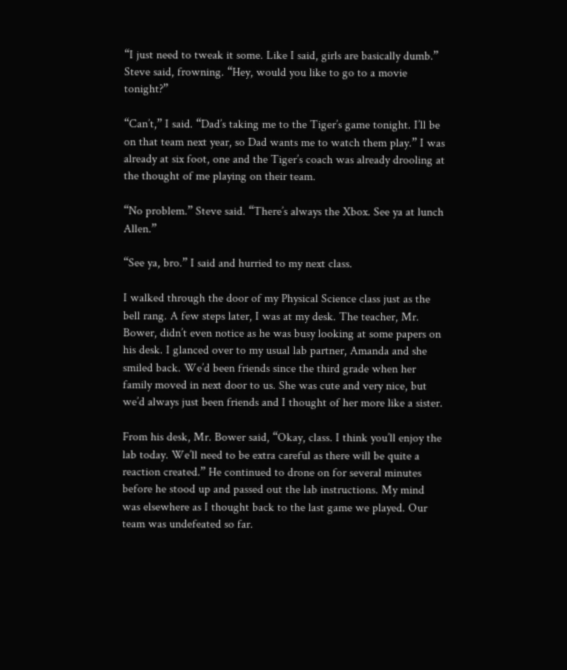“I just need to tweak it some. Like I said, girls are basically dumb.” Steve said, frowning. “Hey, would you like to go to a movie tonight?”

“Can’t,” I said. “Dad’s taking me to the Tiger’s game tonight. I’ll be on that team next year, so Dad wants me to watch them play.” I was already at six foot, one and the Tiger’s coach was already drooling at the thought of me playing on their team.

“No problem.” Steve said. “There’s always the Xbox. See ya at lunch Allen.”

“See ya, bro.” I said and hurried to my next class.

I walked through the door of my Physical Science class just as the bell rang. A few steps later, I was at my desk. The teacher, Mr. Bower, didn’t even notice as he was busy looking at some papers on his desk. I glanced over to my usual lab partner, Amanda and she smiled back. We’d been friends since the third grade when her family moved in next door to us. She was cute and very nice, but we’d always just been friends and I thought of her more like a sister.

From his desk, Mr. Bower said, “Okay, class. I think you’ll enjoy the lab today. We’ll need to be extra careful as there will be quite a reaction created.” He continued to drone on for several minutes before he stood up and passed out the lab instructions. My mind was elsewhere as I thought back to the last game we played. Our team was undefeated so far.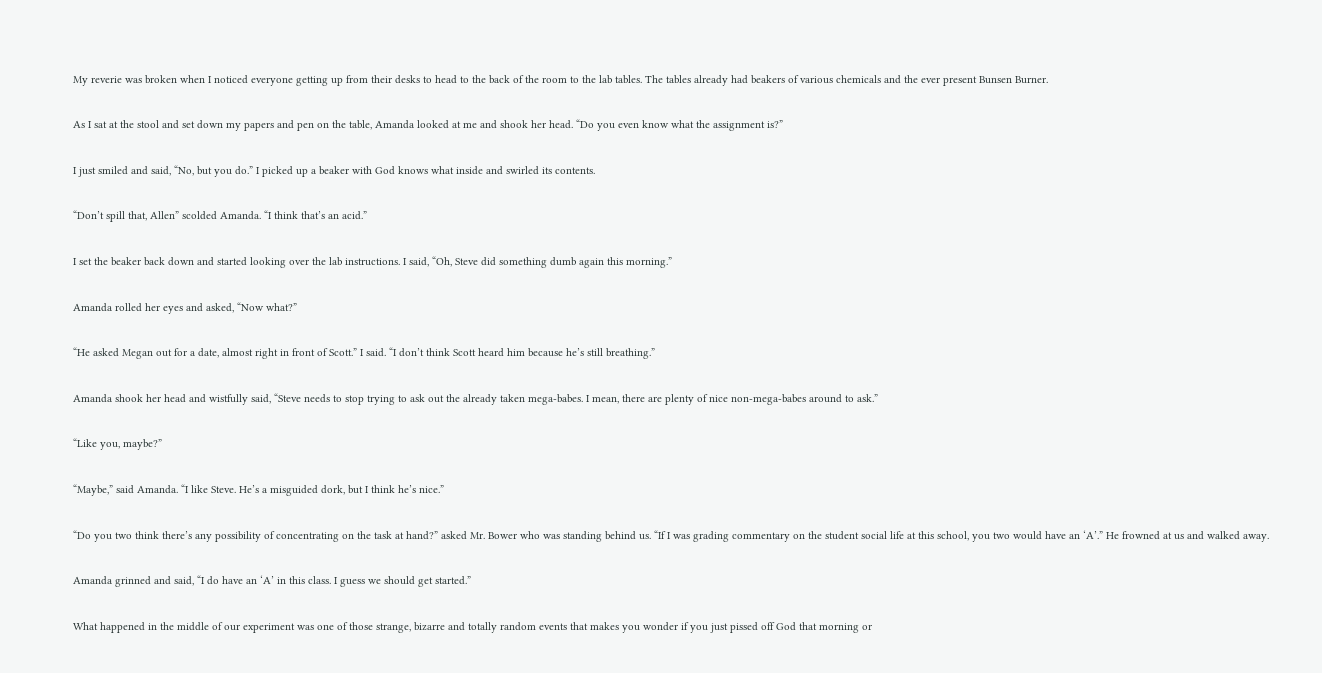My reverie was broken when I noticed everyone getting up from their desks to head to the back of the room to the lab tables. The tables already had beakers of various chemicals and the ever present Bunsen Burner.

As I sat at the stool and set down my papers and pen on the table, Amanda looked at me and shook her head. “Do you even know what the assignment is?”

I just smiled and said, “No, but you do.” I picked up a beaker with God knows what inside and swirled its contents.

“Don’t spill that, Allen” scolded Amanda. “I think that’s an acid.”

I set the beaker back down and started looking over the lab instructions. I said, “Oh, Steve did something dumb again this morning.”

Amanda rolled her eyes and asked, “Now what?”

“He asked Megan out for a date, almost right in front of Scott.” I said. “I don’t think Scott heard him because he’s still breathing.”

Amanda shook her head and wistfully said, “Steve needs to stop trying to ask out the already taken mega-babes. I mean, there are plenty of nice non-mega-babes around to ask.”

“Like you, maybe?”

“Maybe,” said Amanda. “I like Steve. He’s a misguided dork, but I think he’s nice.”

“Do you two think there’s any possibility of concentrating on the task at hand?” asked Mr. Bower who was standing behind us. “If I was grading commentary on the student social life at this school, you two would have an ‘A’.” He frowned at us and walked away.

Amanda grinned and said, “I do have an ‘A’ in this class. I guess we should get started.”

What happened in the middle of our experiment was one of those strange, bizarre and totally random events that makes you wonder if you just pissed off God that morning or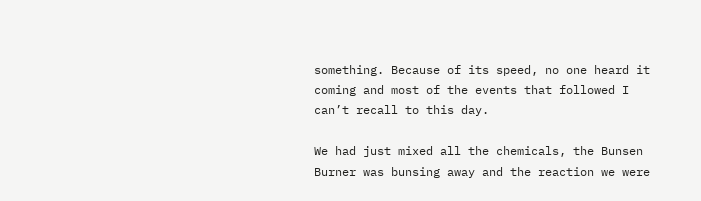something. Because of its speed, no one heard it coming and most of the events that followed I can’t recall to this day.

We had just mixed all the chemicals, the Bunsen Burner was bunsing away and the reaction we were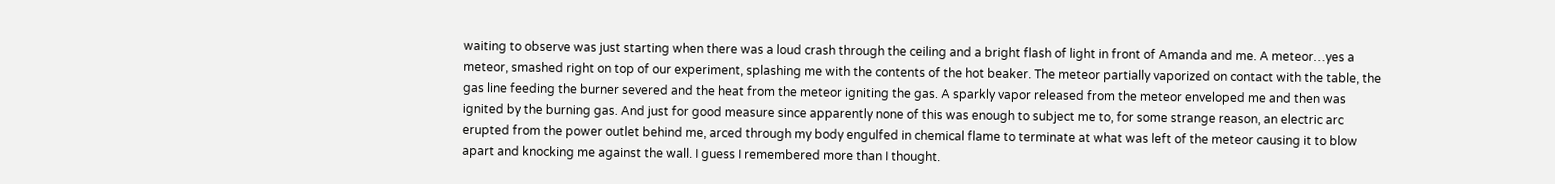waiting to observe was just starting when there was a loud crash through the ceiling and a bright flash of light in front of Amanda and me. A meteor…yes a meteor, smashed right on top of our experiment, splashing me with the contents of the hot beaker. The meteor partially vaporized on contact with the table, the gas line feeding the burner severed and the heat from the meteor igniting the gas. A sparkly vapor released from the meteor enveloped me and then was ignited by the burning gas. And just for good measure since apparently none of this was enough to subject me to, for some strange reason, an electric arc erupted from the power outlet behind me, arced through my body engulfed in chemical flame to terminate at what was left of the meteor causing it to blow apart and knocking me against the wall. I guess I remembered more than I thought.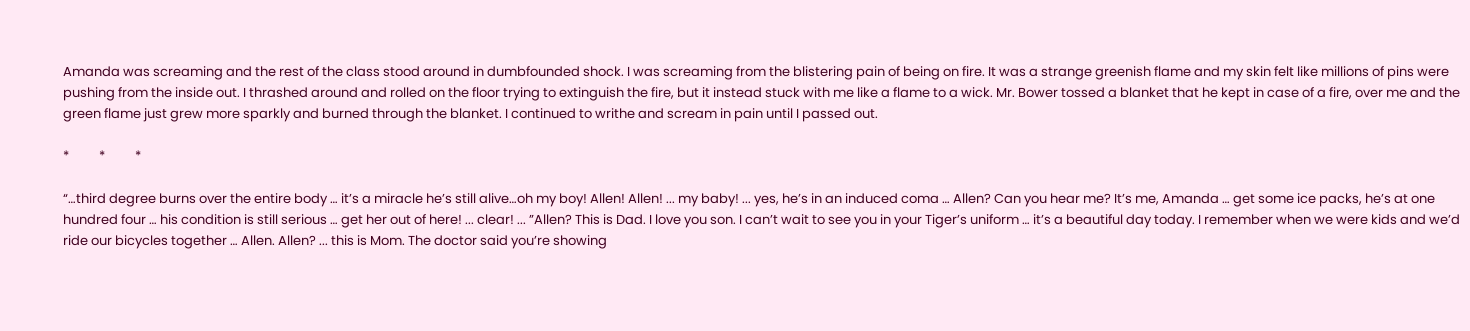Amanda was screaming and the rest of the class stood around in dumbfounded shock. I was screaming from the blistering pain of being on fire. It was a strange greenish flame and my skin felt like millions of pins were pushing from the inside out. I thrashed around and rolled on the floor trying to extinguish the fire, but it instead stuck with me like a flame to a wick. Mr. Bower tossed a blanket that he kept in case of a fire, over me and the green flame just grew more sparkly and burned through the blanket. I continued to writhe and scream in pain until I passed out.

*          *          *

“…third degree burns over the entire body … it’s a miracle he’s still alive…oh my boy! Allen! Allen! ... my baby! ... yes, he’s in an induced coma … Allen? Can you hear me? It’s me, Amanda … get some ice packs, he’s at one hundred four … his condition is still serious … get her out of here! ... clear! ... ”Allen? This is Dad. I love you son. I can’t wait to see you in your Tiger’s uniform … it’s a beautiful day today. I remember when we were kids and we’d ride our bicycles together … Allen. Allen? ... this is Mom. The doctor said you’re showing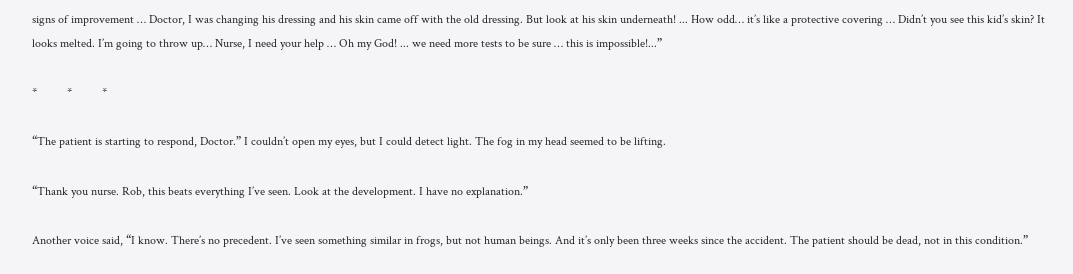signs of improvement … Doctor, I was changing his dressing and his skin came off with the old dressing. But look at his skin underneath! ... How odd… it’s like a protective covering … Didn’t you see this kid’s skin? It looks melted. I’m going to throw up… Nurse, I need your help … Oh my God! ... we need more tests to be sure … this is impossible!...”

*          *          *

“The patient is starting to respond, Doctor.” I couldn’t open my eyes, but I could detect light. The fog in my head seemed to be lifting.

“Thank you nurse. Rob, this beats everything I’ve seen. Look at the development. I have no explanation.”

Another voice said, “I know. There’s no precedent. I’ve seen something similar in frogs, but not human beings. And it’s only been three weeks since the accident. The patient should be dead, not in this condition.”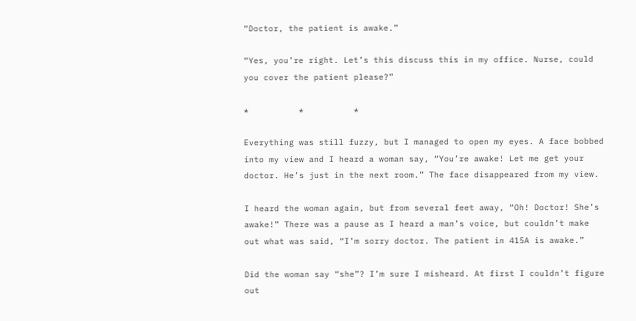“Doctor, the patient is awake.”

“Yes, you’re right. Let’s this discuss this in my office. Nurse, could you cover the patient please?”

*          *          *

Everything was still fuzzy, but I managed to open my eyes. A face bobbed into my view and I heard a woman say, “You’re awake! Let me get your doctor. He’s just in the next room.” The face disappeared from my view.

I heard the woman again, but from several feet away, “Oh! Doctor! She’s awake!” There was a pause as I heard a man’s voice, but couldn’t make out what was said, “I’m sorry doctor. The patient in 415A is awake.”

Did the woman say “she”? I’m sure I misheard. At first I couldn’t figure out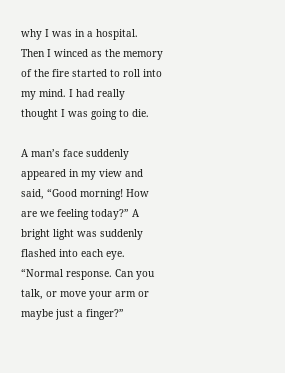why I was in a hospital. Then I winced as the memory of the fire started to roll into my mind. I had really thought I was going to die.

A man’s face suddenly appeared in my view and said, “Good morning! How are we feeling today?” A bright light was suddenly flashed into each eye. “Normal response. Can you talk, or move your arm or maybe just a finger?”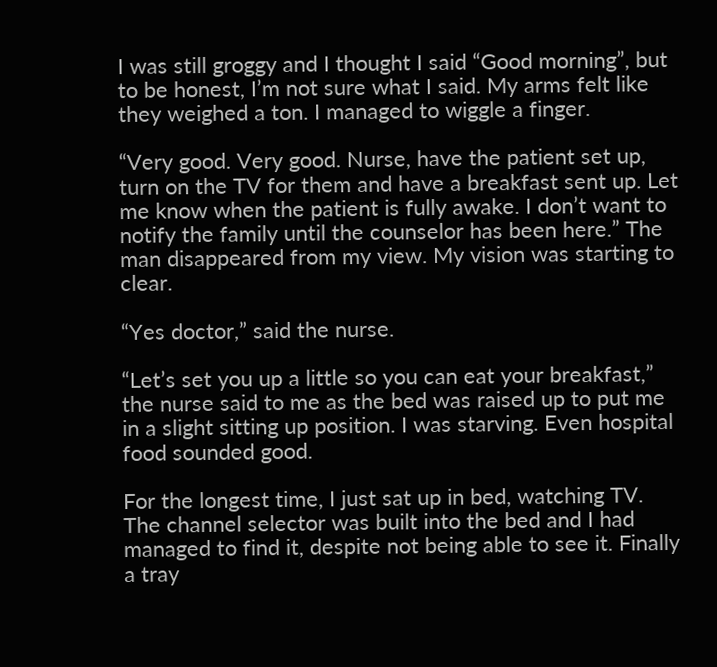I was still groggy and I thought I said “Good morning”, but to be honest, I’m not sure what I said. My arms felt like they weighed a ton. I managed to wiggle a finger.

“Very good. Very good. Nurse, have the patient set up, turn on the TV for them and have a breakfast sent up. Let me know when the patient is fully awake. I don’t want to notify the family until the counselor has been here.” The man disappeared from my view. My vision was starting to clear.

“Yes doctor,” said the nurse.

“Let’s set you up a little so you can eat your breakfast,” the nurse said to me as the bed was raised up to put me in a slight sitting up position. I was starving. Even hospital food sounded good.

For the longest time, I just sat up in bed, watching TV. The channel selector was built into the bed and I had managed to find it, despite not being able to see it. Finally a tray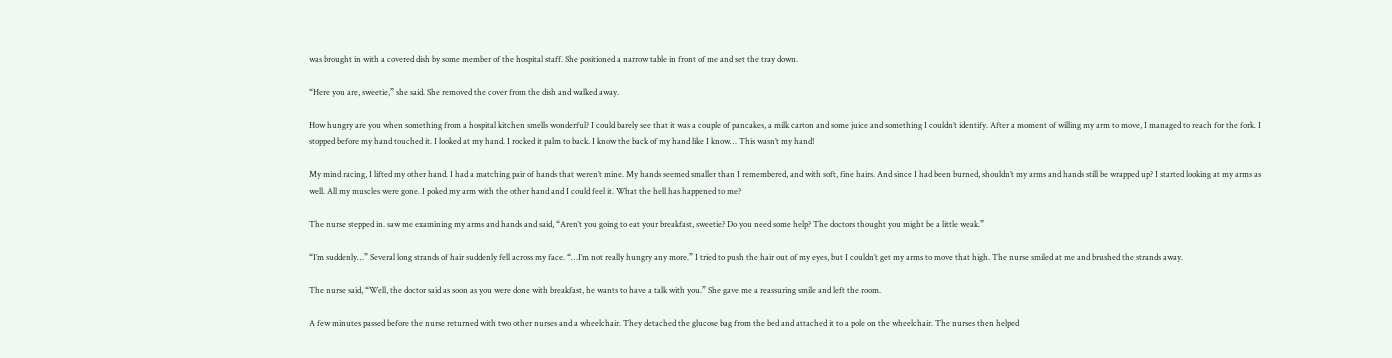was brought in with a covered dish by some member of the hospital staff. She positioned a narrow table in front of me and set the tray down.

“Here you are, sweetie,” she said. She removed the cover from the dish and walked away.

How hungry are you when something from a hospital kitchen smells wonderful? I could barely see that it was a couple of pancakes, a milk carton and some juice and something I couldn’t identify. After a moment of willing my arm to move, I managed to reach for the fork. I stopped before my hand touched it. I looked at my hand. I rocked it palm to back. I know the back of my hand like I know… This wasn’t my hand!

My mind racing, I lifted my other hand. I had a matching pair of hands that weren’t mine. My hands seemed smaller than I remembered, and with soft, fine hairs. And since I had been burned, shouldn’t my arms and hands still be wrapped up? I started looking at my arms as well. All my muscles were gone. I poked my arm with the other hand and I could feel it. What the hell has happened to me?

The nurse stepped in. saw me examining my arms and hands and said, “Aren’t you going to eat your breakfast, sweetie? Do you need some help? The doctors thought you might be a little weak.”

“I’m suddenly…” Several long strands of hair suddenly fell across my face. “…I’m not really hungry any more.” I tried to push the hair out of my eyes, but I couldn’t get my arms to move that high. The nurse smiled at me and brushed the strands away.

The nurse said, “Well, the doctor said as soon as you were done with breakfast, he wants to have a talk with you.” She gave me a reassuring smile and left the room.

A few minutes passed before the nurse returned with two other nurses and a wheelchair. They detached the glucose bag from the bed and attached it to a pole on the wheelchair. The nurses then helped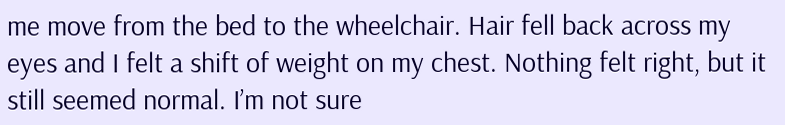me move from the bed to the wheelchair. Hair fell back across my eyes and I felt a shift of weight on my chest. Nothing felt right, but it still seemed normal. I’m not sure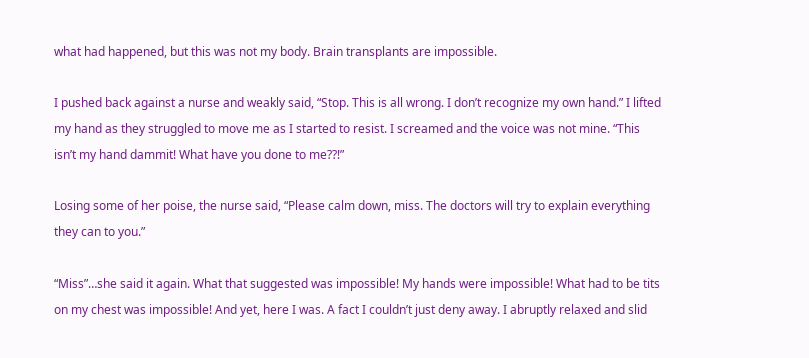what had happened, but this was not my body. Brain transplants are impossible.

I pushed back against a nurse and weakly said, “Stop. This is all wrong. I don’t recognize my own hand.” I lifted my hand as they struggled to move me as I started to resist. I screamed and the voice was not mine. “This isn’t my hand dammit! What have you done to me??!”

Losing some of her poise, the nurse said, “Please calm down, miss. The doctors will try to explain everything they can to you.”

“Miss”…she said it again. What that suggested was impossible! My hands were impossible! What had to be tits on my chest was impossible! And yet, here I was. A fact I couldn’t just deny away. I abruptly relaxed and slid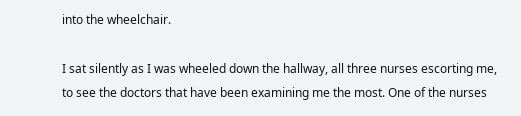into the wheelchair.

I sat silently as I was wheeled down the hallway, all three nurses escorting me, to see the doctors that have been examining me the most. One of the nurses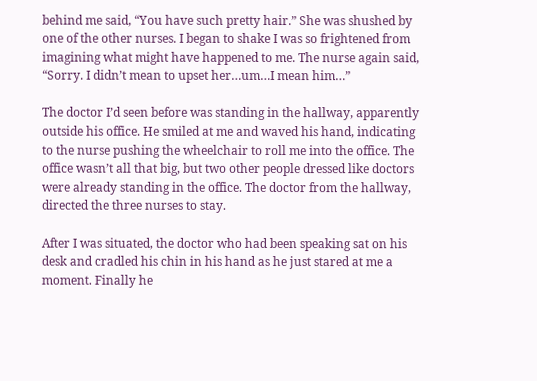behind me said, “You have such pretty hair.” She was shushed by one of the other nurses. I began to shake I was so frightened from imagining what might have happened to me. The nurse again said, “Sorry. I didn’t mean to upset her…um…I mean him…”

The doctor I’d seen before was standing in the hallway, apparently outside his office. He smiled at me and waved his hand, indicating to the nurse pushing the wheelchair to roll me into the office. The office wasn’t all that big, but two other people dressed like doctors were already standing in the office. The doctor from the hallway, directed the three nurses to stay.

After I was situated, the doctor who had been speaking sat on his desk and cradled his chin in his hand as he just stared at me a moment. Finally he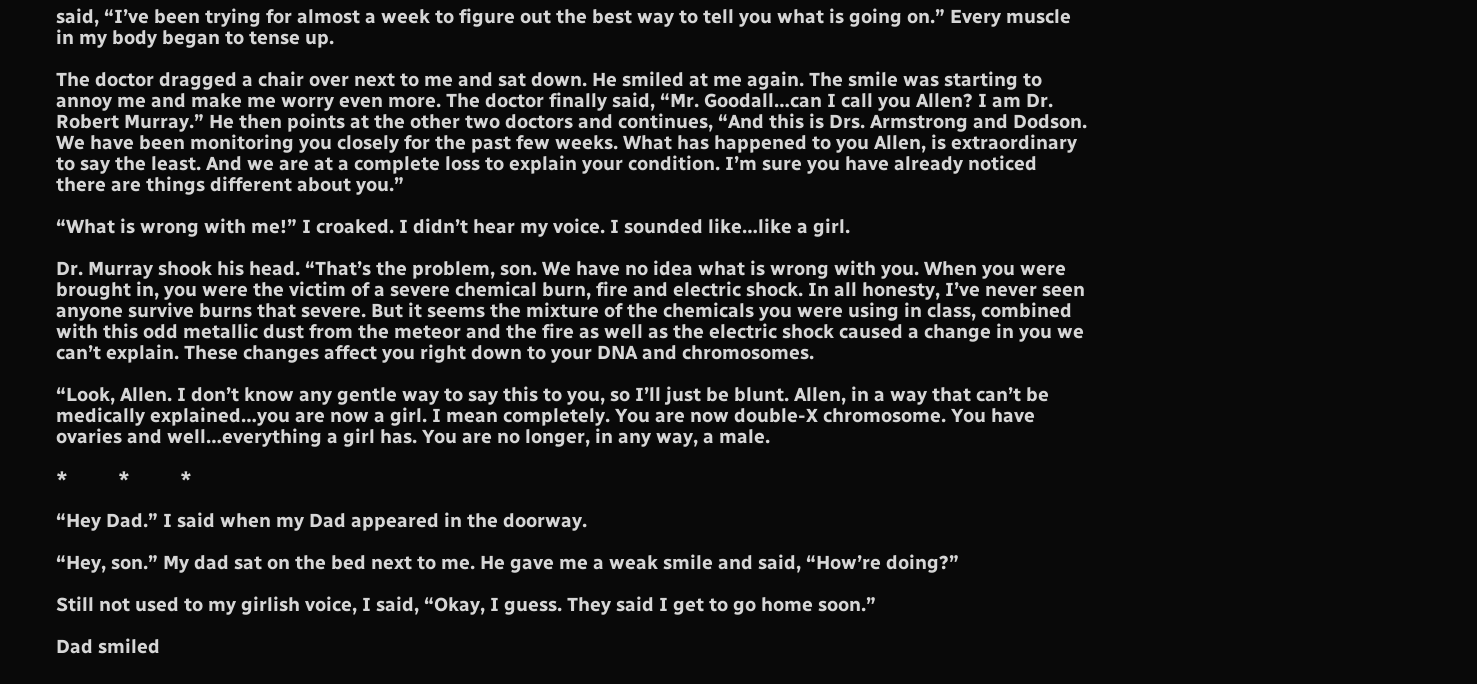said, “I’ve been trying for almost a week to figure out the best way to tell you what is going on.” Every muscle in my body began to tense up.

The doctor dragged a chair over next to me and sat down. He smiled at me again. The smile was starting to annoy me and make me worry even more. The doctor finally said, “Mr. Goodall…can I call you Allen? I am Dr. Robert Murray.” He then points at the other two doctors and continues, “And this is Drs. Armstrong and Dodson. We have been monitoring you closely for the past few weeks. What has happened to you Allen, is extraordinary to say the least. And we are at a complete loss to explain your condition. I’m sure you have already noticed there are things different about you.”

“What is wrong with me!” I croaked. I didn’t hear my voice. I sounded like…like a girl.

Dr. Murray shook his head. “That’s the problem, son. We have no idea what is wrong with you. When you were brought in, you were the victim of a severe chemical burn, fire and electric shock. In all honesty, I’ve never seen anyone survive burns that severe. But it seems the mixture of the chemicals you were using in class, combined with this odd metallic dust from the meteor and the fire as well as the electric shock caused a change in you we can’t explain. These changes affect you right down to your DNA and chromosomes.

“Look, Allen. I don’t know any gentle way to say this to you, so I’ll just be blunt. Allen, in a way that can’t be medically explained…you are now a girl. I mean completely. You are now double-X chromosome. You have ovaries and well…everything a girl has. You are no longer, in any way, a male.

*          *          *

“Hey Dad.” I said when my Dad appeared in the doorway.

“Hey, son.” My dad sat on the bed next to me. He gave me a weak smile and said, “How’re doing?”

Still not used to my girlish voice, I said, “Okay, I guess. They said I get to go home soon.”

Dad smiled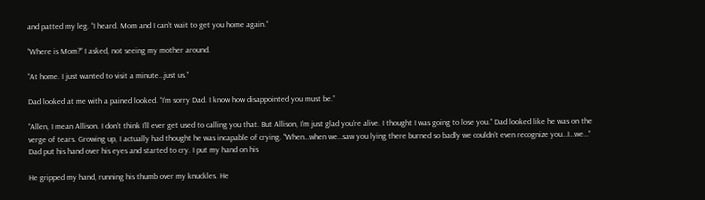and patted my leg. “I heard. Mom and I can’t wait to get you home again.”

“Where is Mom?” I asked, not seeing my mother around.

“At home. I just wanted to visit a minute…just us.”

Dad looked at me with a pained looked. “I’m sorry Dad. I know how disappointed you must be.”

“Allen, I mean Allison. I don’t think I’ll ever get used to calling you that. But Allison, I’m just glad you’re alive. I thought I was going to lose you.” Dad looked like he was on the verge of tears. Growing up, I actually had thought he was incapable of crying. “When…when we…saw you lying there burned so badly we couldn’t even recognize you…I…we…” Dad put his hand over his eyes and started to cry. I put my hand on his

He gripped my hand, running his thumb over my knuckles. He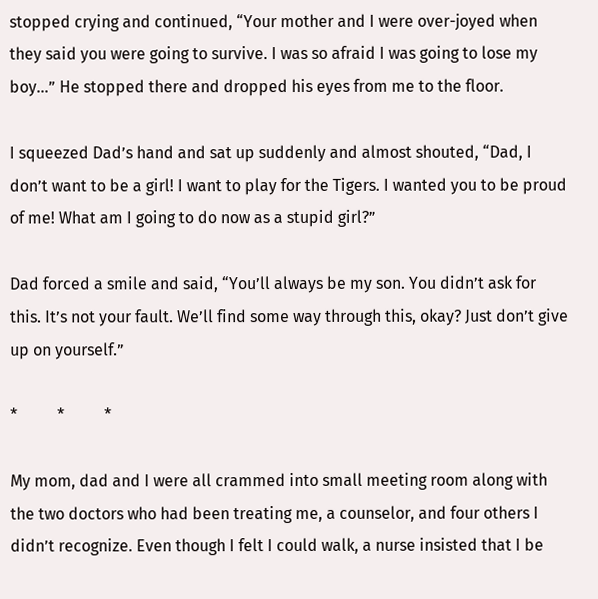stopped crying and continued, “Your mother and I were over-joyed when they said you were going to survive. I was so afraid I was going to lose my boy…” He stopped there and dropped his eyes from me to the floor.

I squeezed Dad’s hand and sat up suddenly and almost shouted, “Dad, I don’t want to be a girl! I want to play for the Tigers. I wanted you to be proud of me! What am I going to do now as a stupid girl?”

Dad forced a smile and said, “You’ll always be my son. You didn’t ask for this. It’s not your fault. We’ll find some way through this, okay? Just don’t give up on yourself.”

*          *          *

My mom, dad and I were all crammed into small meeting room along with the two doctors who had been treating me, a counselor, and four others I didn’t recognize. Even though I felt I could walk, a nurse insisted that I be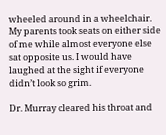wheeled around in a wheelchair. My parents took seats on either side of me while almost everyone else sat opposite us. I would have laughed at the sight if everyone didn’t look so grim.

Dr. Murray cleared his throat and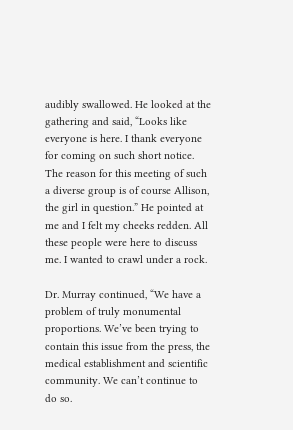audibly swallowed. He looked at the gathering and said, “Looks like everyone is here. I thank everyone for coming on such short notice. The reason for this meeting of such a diverse group is of course Allison, the girl in question.” He pointed at me and I felt my cheeks redden. All these people were here to discuss me. I wanted to crawl under a rock.

Dr. Murray continued, “We have a problem of truly monumental proportions. We’ve been trying to contain this issue from the press, the medical establishment and scientific community. We can’t continue to do so.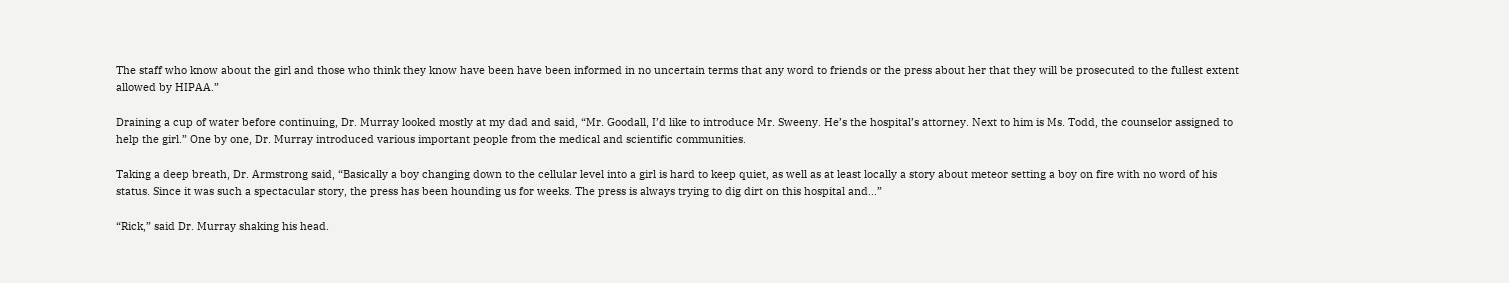The staff who know about the girl and those who think they know have been have been informed in no uncertain terms that any word to friends or the press about her that they will be prosecuted to the fullest extent allowed by HIPAA.”

Draining a cup of water before continuing, Dr. Murray looked mostly at my dad and said, “Mr. Goodall, I’d like to introduce Mr. Sweeny. He’s the hospital’s attorney. Next to him is Ms. Todd, the counselor assigned to help the girl.” One by one, Dr. Murray introduced various important people from the medical and scientific communities.

Taking a deep breath, Dr. Armstrong said, “Basically a boy changing down to the cellular level into a girl is hard to keep quiet, as well as at least locally a story about meteor setting a boy on fire with no word of his status. Since it was such a spectacular story, the press has been hounding us for weeks. The press is always trying to dig dirt on this hospital and…”

“Rick,” said Dr. Murray shaking his head.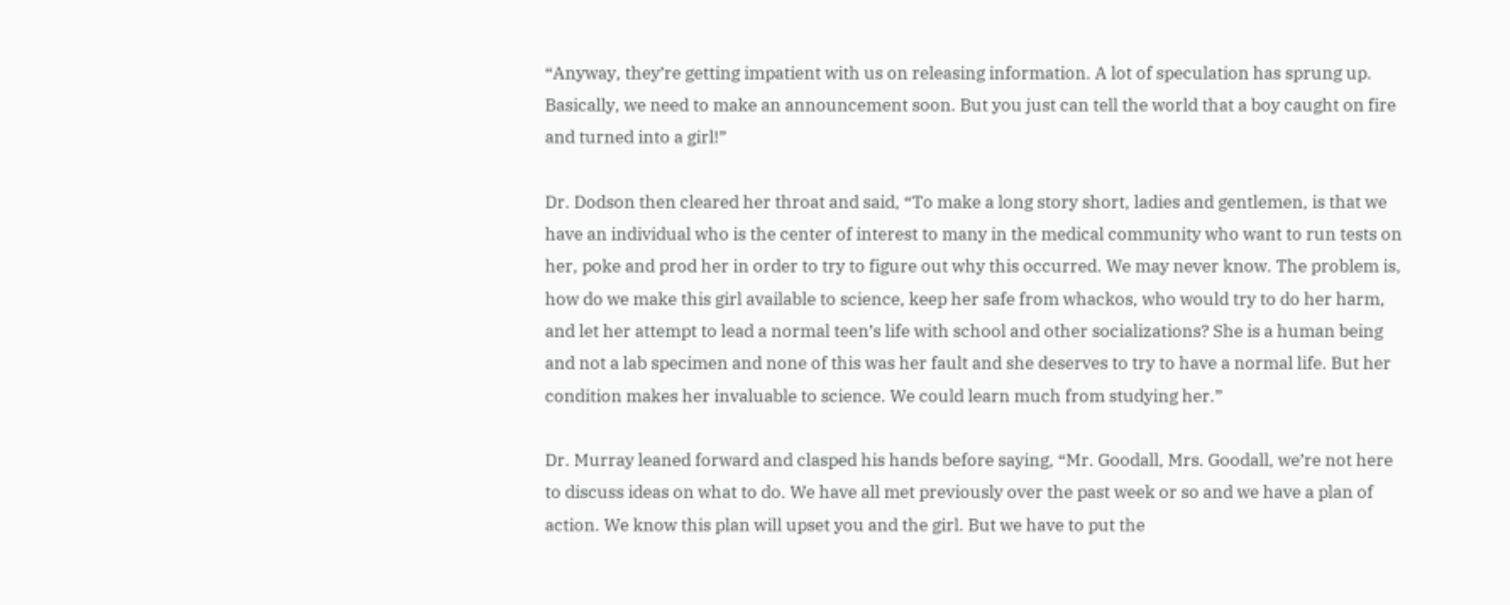“Anyway, they’re getting impatient with us on releasing information. A lot of speculation has sprung up. Basically, we need to make an announcement soon. But you just can tell the world that a boy caught on fire and turned into a girl!”

Dr. Dodson then cleared her throat and said, “To make a long story short, ladies and gentlemen, is that we have an individual who is the center of interest to many in the medical community who want to run tests on her, poke and prod her in order to try to figure out why this occurred. We may never know. The problem is, how do we make this girl available to science, keep her safe from whackos, who would try to do her harm, and let her attempt to lead a normal teen’s life with school and other socializations? She is a human being and not a lab specimen and none of this was her fault and she deserves to try to have a normal life. But her condition makes her invaluable to science. We could learn much from studying her.”

Dr. Murray leaned forward and clasped his hands before saying, “Mr. Goodall, Mrs. Goodall, we’re not here to discuss ideas on what to do. We have all met previously over the past week or so and we have a plan of action. We know this plan will upset you and the girl. But we have to put the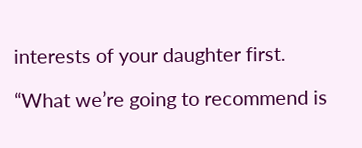interests of your daughter first.

“What we’re going to recommend is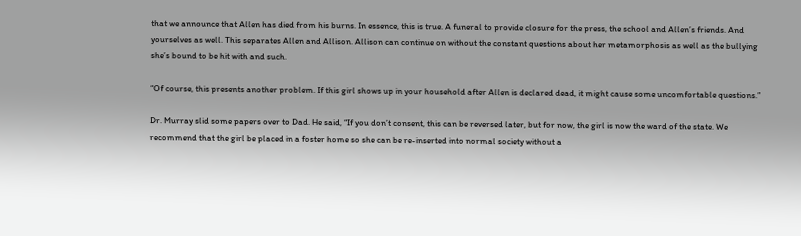that we announce that Allen has died from his burns. In essence, this is true. A funeral to provide closure for the press, the school and Allen’s friends. And yourselves as well. This separates Allen and Allison. Allison can continue on without the constant questions about her metamorphosis as well as the bullying she’s bound to be hit with and such.

“Of course, this presents another problem. If this girl shows up in your household after Allen is declared dead, it might cause some uncomfortable questions.”

Dr. Murray slid some papers over to Dad. He said, “If you don’t consent, this can be reversed later, but for now, the girl is now the ward of the state. We recommend that the girl be placed in a foster home so she can be re-inserted into normal society without a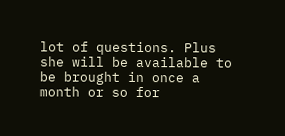lot of questions. Plus she will be available to be brought in once a month or so for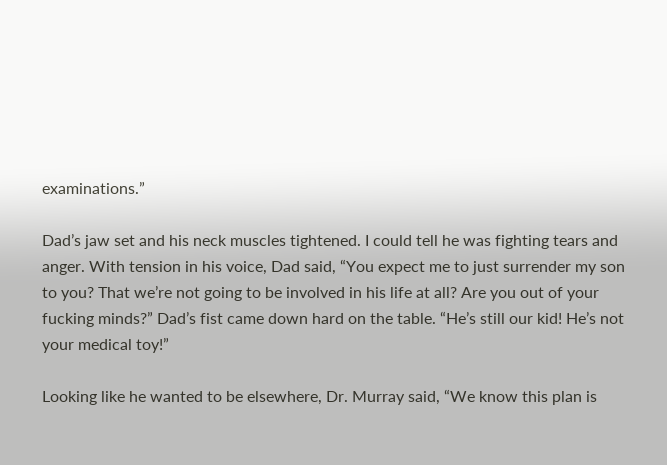examinations.”

Dad’s jaw set and his neck muscles tightened. I could tell he was fighting tears and anger. With tension in his voice, Dad said, “You expect me to just surrender my son to you? That we’re not going to be involved in his life at all? Are you out of your fucking minds?” Dad’s fist came down hard on the table. “He’s still our kid! He’s not your medical toy!”

Looking like he wanted to be elsewhere, Dr. Murray said, “We know this plan is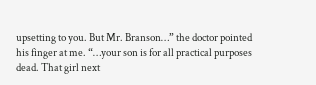upsetting to you. But Mr. Branson…” the doctor pointed his finger at me. “…your son is for all practical purposes dead. That girl next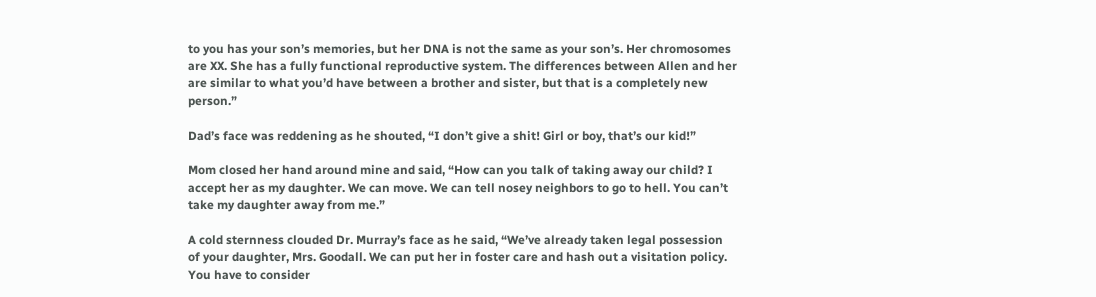to you has your son’s memories, but her DNA is not the same as your son’s. Her chromosomes are XX. She has a fully functional reproductive system. The differences between Allen and her are similar to what you’d have between a brother and sister, but that is a completely new person.”

Dad’s face was reddening as he shouted, “I don’t give a shit! Girl or boy, that’s our kid!”

Mom closed her hand around mine and said, “How can you talk of taking away our child? I accept her as my daughter. We can move. We can tell nosey neighbors to go to hell. You can’t take my daughter away from me.”

A cold sternness clouded Dr. Murray’s face as he said, “We’ve already taken legal possession of your daughter, Mrs. Goodall. We can put her in foster care and hash out a visitation policy. You have to consider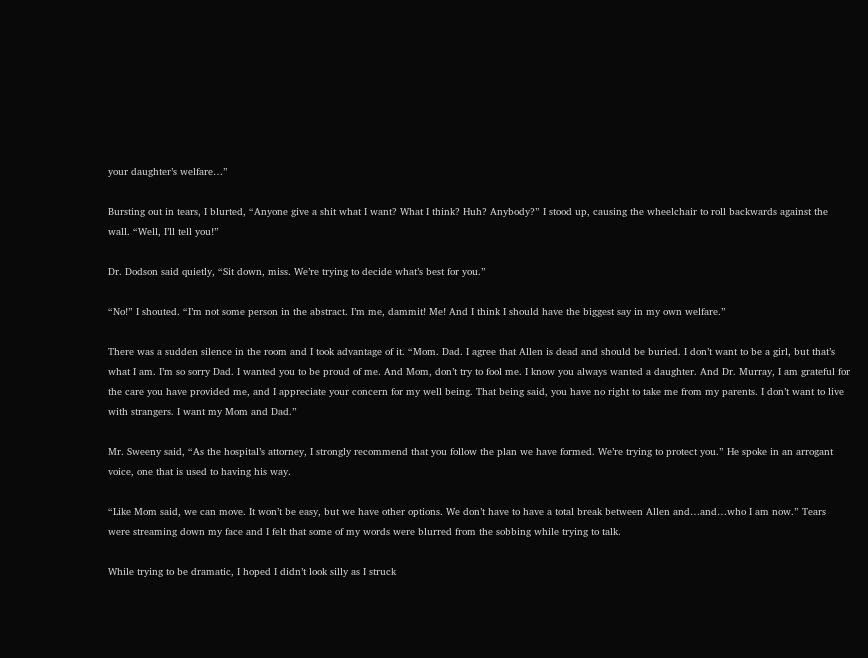your daughter’s welfare…”

Bursting out in tears, I blurted, “Anyone give a shit what I want? What I think? Huh? Anybody?” I stood up, causing the wheelchair to roll backwards against the wall. “Well, I’ll tell you!”

Dr. Dodson said quietly, “Sit down, miss. We’re trying to decide what’s best for you.”

“No!” I shouted. “I’m not some person in the abstract. I’m me, dammit! Me! And I think I should have the biggest say in my own welfare.”

There was a sudden silence in the room and I took advantage of it. “Mom. Dad. I agree that Allen is dead and should be buried. I don’t want to be a girl, but that’s what I am. I’m so sorry Dad. I wanted you to be proud of me. And Mom, don’t try to fool me. I know you always wanted a daughter. And Dr. Murray, I am grateful for the care you have provided me, and I appreciate your concern for my well being. That being said, you have no right to take me from my parents. I don’t want to live with strangers. I want my Mom and Dad.”

Mr. Sweeny said, “As the hospital’s attorney, I strongly recommend that you follow the plan we have formed. We’re trying to protect you.” He spoke in an arrogant voice, one that is used to having his way.

“Like Mom said, we can move. It won’t be easy, but we have other options. We don’t have to have a total break between Allen and…and…who I am now.” Tears were streaming down my face and I felt that some of my words were blurred from the sobbing while trying to talk.

While trying to be dramatic, I hoped I didn’t look silly as I struck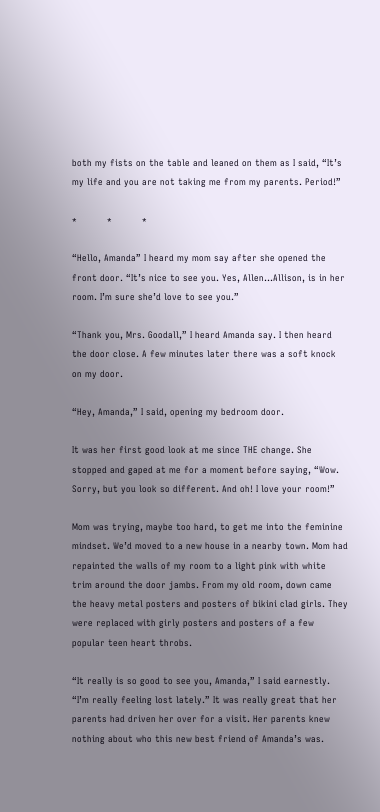both my fists on the table and leaned on them as I said, “It’s my life and you are not taking me from my parents. Period!”

*          *          *

“Hello, Amanda” I heard my mom say after she opened the front door. “It’s nice to see you. Yes, Allen…Allison, is in her room. I’m sure she’d love to see you.”

“Thank you, Mrs. Goodall,” I heard Amanda say. I then heard the door close. A few minutes later there was a soft knock on my door.

“Hey, Amanda,” I said, opening my bedroom door.

It was her first good look at me since THE change. She stopped and gaped at me for a moment before saying, “Wow. Sorry, but you look so different. And oh! I love your room!”

Mom was trying, maybe too hard, to get me into the feminine mindset. We’d moved to a new house in a nearby town. Mom had repainted the walls of my room to a light pink with white trim around the door jambs. From my old room, down came the heavy metal posters and posters of bikini clad girls. They were replaced with girly posters and posters of a few popular teen heart throbs.

“It really is so good to see you, Amanda,” I said earnestly. “I’m really feeling lost lately.” It was really great that her parents had driven her over for a visit. Her parents knew nothing about who this new best friend of Amanda’s was.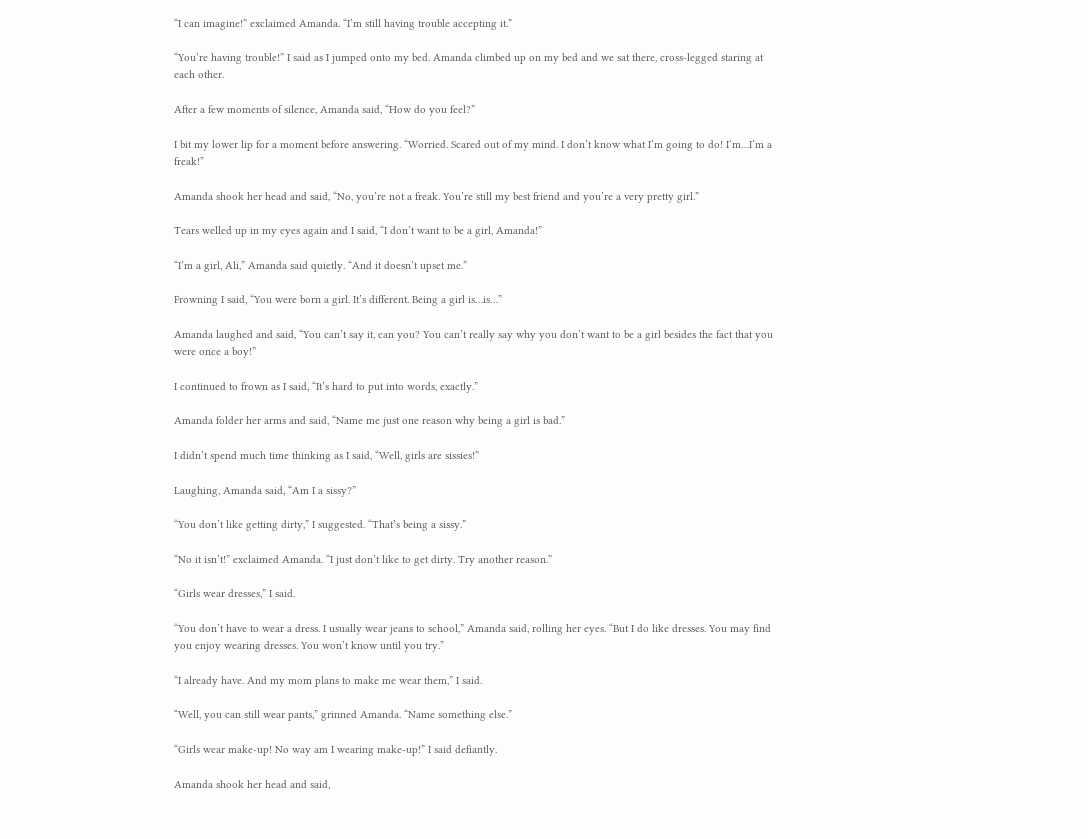“I can imagine!” exclaimed Amanda. “I’m still having trouble accepting it.”

“You’re having trouble!” I said as I jumped onto my bed. Amanda climbed up on my bed and we sat there, cross-legged staring at each other.

After a few moments of silence, Amanda said, “How do you feel?”

I bit my lower lip for a moment before answering. “Worried. Scared out of my mind. I don’t know what I’m going to do! I’m…I’m a freak!”

Amanda shook her head and said, “No, you’re not a freak. You’re still my best friend and you’re a very pretty girl.”

Tears welled up in my eyes again and I said, “I don’t want to be a girl, Amanda!”

“I’m a girl, Ali,” Amanda said quietly. “And it doesn’t upset me.”

Frowning I said, “You were born a girl. It’s different. Being a girl is…is…”

Amanda laughed and said, “You can’t say it, can you? You can’t really say why you don’t want to be a girl besides the fact that you were once a boy!”

I continued to frown as I said, “It’s hard to put into words, exactly.”

Amanda folder her arms and said, “Name me just one reason why being a girl is bad.”

I didn’t spend much time thinking as I said, “Well, girls are sissies!”

Laughing, Amanda said, “Am I a sissy?”

“You don’t like getting dirty,” I suggested. “That’s being a sissy.”

“No it isn’t!” exclaimed Amanda. “I just don’t like to get dirty. Try another reason.”

“Girls wear dresses,” I said.

“You don’t have to wear a dress. I usually wear jeans to school,” Amanda said, rolling her eyes. “But I do like dresses. You may find you enjoy wearing dresses. You won’t know until you try.”

“I already have. And my mom plans to make me wear them,” I said.

“Well, you can still wear pants,” grinned Amanda. “Name something else.”

“Girls wear make-up! No way am I wearing make-up!” I said defiantly.

Amanda shook her head and said,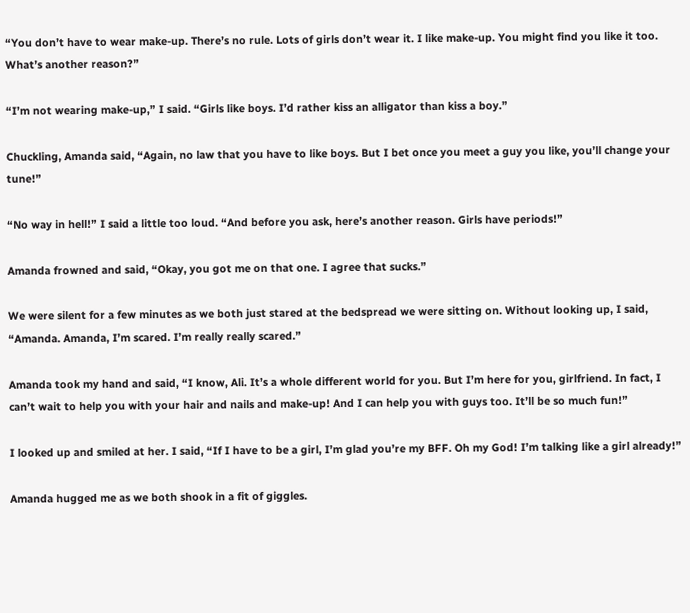“You don’t have to wear make-up. There’s no rule. Lots of girls don’t wear it. I like make-up. You might find you like it too. What’s another reason?”

“I’m not wearing make-up,” I said. “Girls like boys. I’d rather kiss an alligator than kiss a boy.”

Chuckling, Amanda said, “Again, no law that you have to like boys. But I bet once you meet a guy you like, you’ll change your tune!”

“No way in hell!” I said a little too loud. “And before you ask, here’s another reason. Girls have periods!”

Amanda frowned and said, “Okay, you got me on that one. I agree that sucks.”

We were silent for a few minutes as we both just stared at the bedspread we were sitting on. Without looking up, I said, “Amanda. Amanda, I’m scared. I’m really really scared.”

Amanda took my hand and said, “I know, Ali. It’s a whole different world for you. But I’m here for you, girlfriend. In fact, I can’t wait to help you with your hair and nails and make-up! And I can help you with guys too. It’ll be so much fun!”

I looked up and smiled at her. I said, “If I have to be a girl, I’m glad you’re my BFF. Oh my God! I’m talking like a girl already!”

Amanda hugged me as we both shook in a fit of giggles.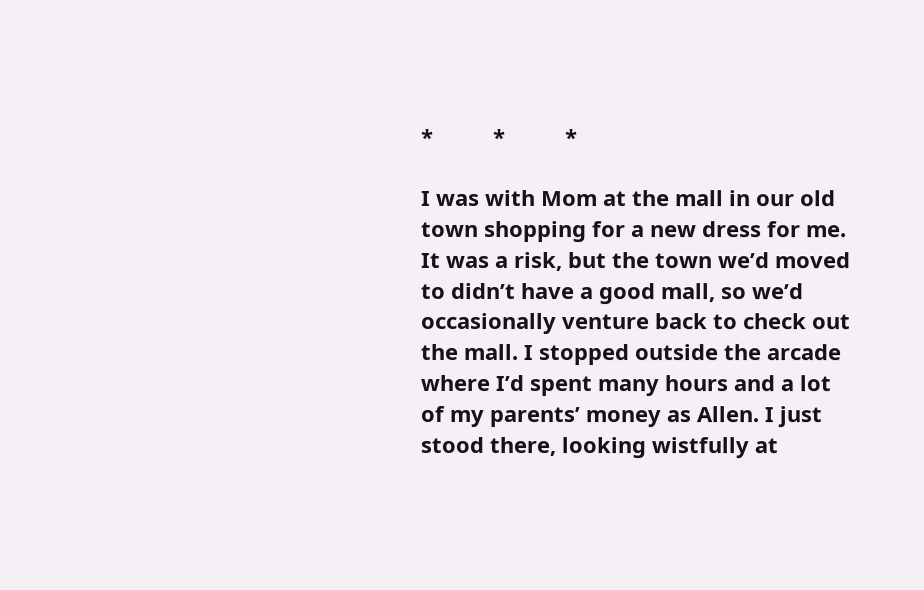*          *          *

I was with Mom at the mall in our old town shopping for a new dress for me. It was a risk, but the town we’d moved to didn’t have a good mall, so we’d occasionally venture back to check out the mall. I stopped outside the arcade where I’d spent many hours and a lot of my parents’ money as Allen. I just stood there, looking wistfully at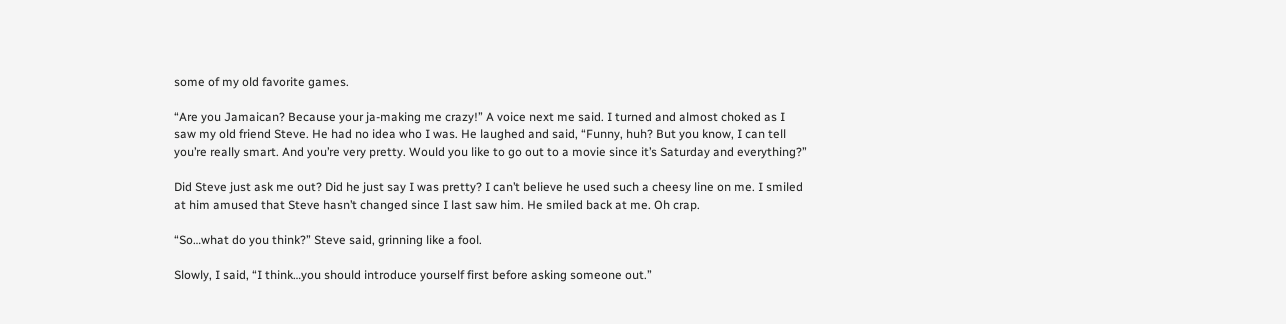some of my old favorite games.

“Are you Jamaican? Because your ja-making me crazy!” A voice next me said. I turned and almost choked as I saw my old friend Steve. He had no idea who I was. He laughed and said, “Funny, huh? But you know, I can tell you’re really smart. And you’re very pretty. Would you like to go out to a movie since it’s Saturday and everything?”

Did Steve just ask me out? Did he just say I was pretty? I can’t believe he used such a cheesy line on me. I smiled at him amused that Steve hasn’t changed since I last saw him. He smiled back at me. Oh crap.

“So…what do you think?” Steve said, grinning like a fool.

Slowly, I said, “I think…you should introduce yourself first before asking someone out.”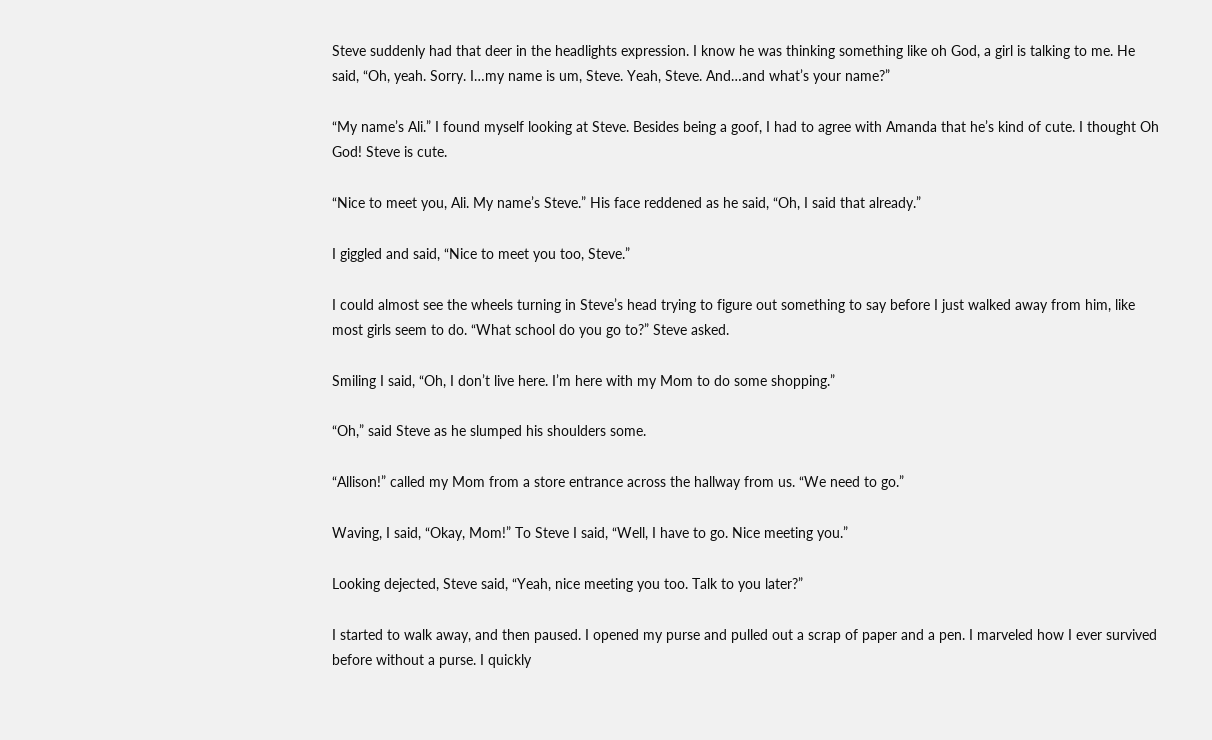Steve suddenly had that deer in the headlights expression. I know he was thinking something like oh God, a girl is talking to me. He said, “Oh, yeah. Sorry. I…my name is um, Steve. Yeah, Steve. And…and what’s your name?”

“My name’s Ali.” I found myself looking at Steve. Besides being a goof, I had to agree with Amanda that he’s kind of cute. I thought Oh God! Steve is cute.

“Nice to meet you, Ali. My name’s Steve.” His face reddened as he said, “Oh, I said that already.”

I giggled and said, “Nice to meet you too, Steve.”

I could almost see the wheels turning in Steve’s head trying to figure out something to say before I just walked away from him, like most girls seem to do. “What school do you go to?” Steve asked.

Smiling I said, “Oh, I don’t live here. I’m here with my Mom to do some shopping.”

“Oh,” said Steve as he slumped his shoulders some.

“Allison!” called my Mom from a store entrance across the hallway from us. “We need to go.”

Waving, I said, “Okay, Mom!” To Steve I said, “Well, I have to go. Nice meeting you.”

Looking dejected, Steve said, “Yeah, nice meeting you too. Talk to you later?”

I started to walk away, and then paused. I opened my purse and pulled out a scrap of paper and a pen. I marveled how I ever survived before without a purse. I quickly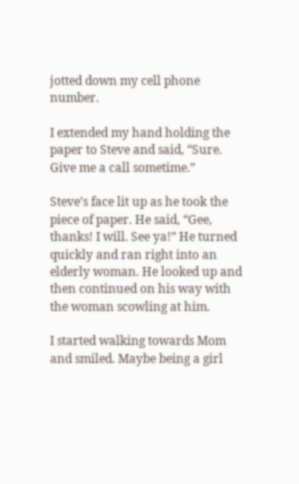jotted down my cell phone number.

I extended my hand holding the paper to Steve and said, “Sure. Give me a call sometime.”

Steve’s face lit up as he took the piece of paper. He said, “Gee, thanks! I will. See ya!” He turned quickly and ran right into an elderly woman. He looked up and then continued on his way with the woman scowling at him.

I started walking towards Mom and smiled. Maybe being a girl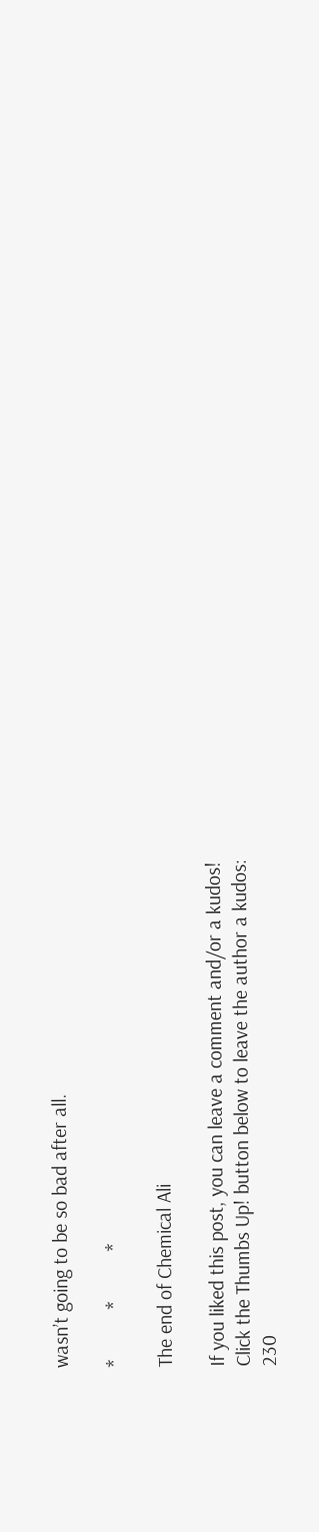wasn’t going to be so bad after all.

*          *          *

The end of Chemical Ali

If you liked this post, you can leave a comment and/or a kudos!
Click the Thumbs Up! button below to leave the author a kudos:
230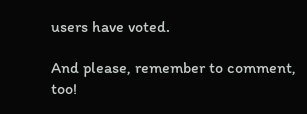users have voted.

And please, remember to comment, too!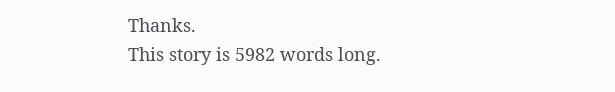Thanks.
This story is 5982 words long.